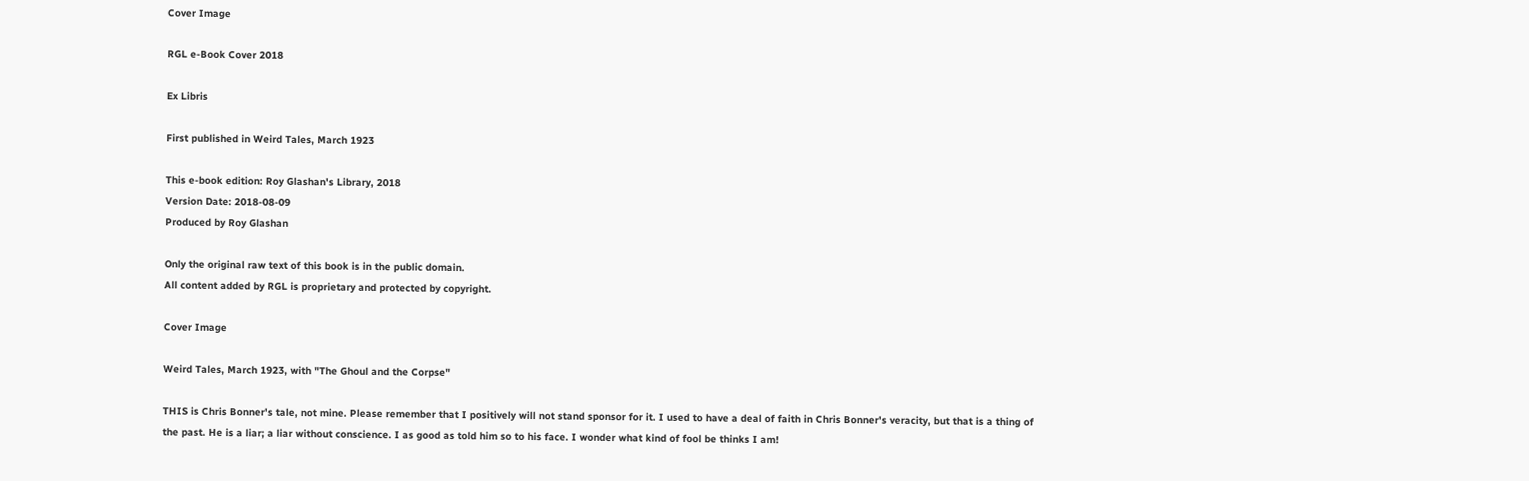Cover Image

RGL e-Book Cover 2018

Ex Libris

First published in Weird Tales, March 1923

This e-book edition: Roy Glashan's Library, 2018
Version Date: 2018-08-09
Produced by Roy Glashan

Only the original raw text of this book is in the public domain.
All content added by RGL is proprietary and protected by copyright.

Cover Image

Weird Tales, March 1923, with "The Ghoul and the Corpse"

THIS is Chris Bonner's tale, not mine. Please remember that I positively will not stand sponsor for it. I used to have a deal of faith in Chris Bonner's veracity, but that is a thing of the past. He is a liar; a liar without conscience. I as good as told him so to his face. I wonder what kind of fool be thinks I am!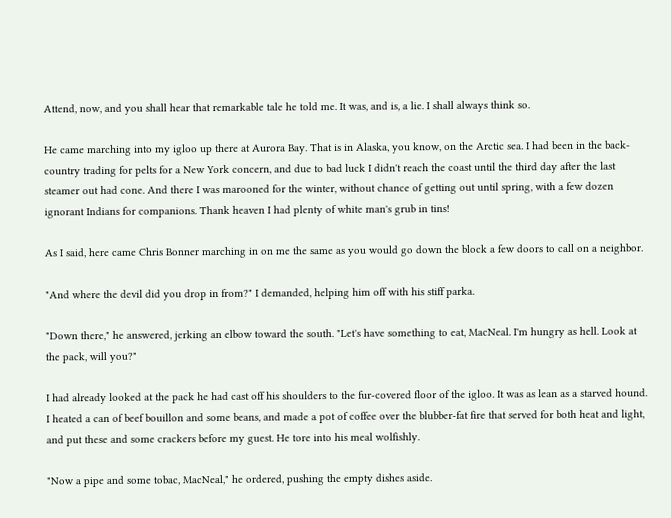Attend, now, and you shall hear that remarkable tale he told me. It was, and is, a lie. I shall always think so.

He came marching into my igloo up there at Aurora Bay. That is in Alaska, you know, on the Arctic sea. I had been in the back- country trading for pelts for a New York concern, and due to bad luck I didn't reach the coast until the third day after the last steamer out had cone. And there I was marooned for the winter, without chance of getting out until spring, with a few dozen ignorant Indians for companions. Thank heaven I had plenty of white man's grub in tins!

As I said, here came Chris Bonner marching in on me the same as you would go down the block a few doors to call on a neighbor.

"And where the devil did you drop in from?" I demanded, helping him off with his stiff parka.

"Down there," he answered, jerking an elbow toward the south. "Let's have something to eat, MacNeal. I'm hungry as hell. Look at the pack, will you?"

I had already looked at the pack he had cast off his shoulders to the fur-covered floor of the igloo. It was as lean as a starved hound. I heated a can of beef bouillon and some beans, and made a pot of coffee over the blubber-fat fire that served for both heat and light, and put these and some crackers before my guest. He tore into his meal wolfishly.

"Now a pipe and some tobac, MacNeal," he ordered, pushing the empty dishes aside.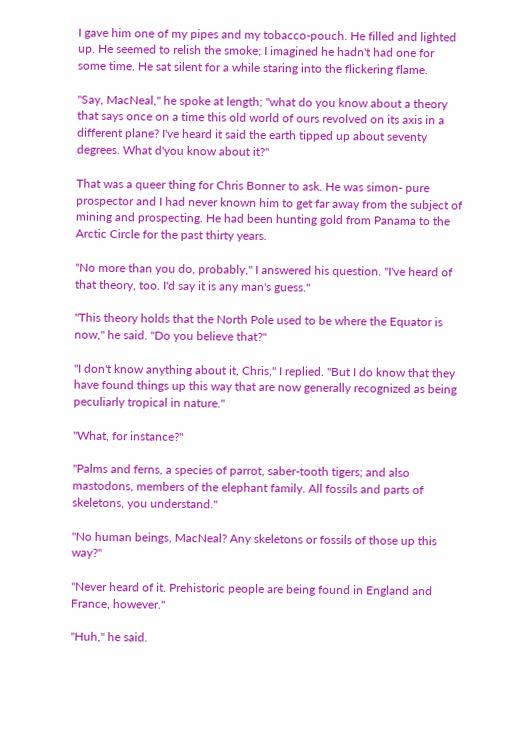I gave him one of my pipes and my tobacco-pouch. He filled and lighted up. He seemed to relish the smoke; I imagined he hadn't had one for some time. He sat silent for a while staring into the flickering flame.

"Say, MacNeal," he spoke at length; "what do you know about a theory that says once on a time this old world of ours revolved on its axis in a different plane? I've heard it said the earth tipped up about seventy degrees. What d'you know about it?"

That was a queer thing for Chris Bonner to ask. He was simon- pure prospector and I had never known him to get far away from the subject of mining and prospecting. He had been hunting gold from Panama to the Arctic Circle for the past thirty years.

"No more than you do, probably," I answered his question. "I've heard of that theory, too. I'd say it is any man's guess."

"This theory holds that the North Pole used to be where the Equator is now," he said. "Do you believe that?"

"I don't know anything about it, Chris," I replied. "But I do know that they have found things up this way that are now generally recognized as being peculiarly tropical in nature."

"What, for instance?"

"Palms and ferns, a species of parrot, saber-tooth tigers; and also mastodons, members of the elephant family. All fossils and parts of skeletons, you understand."

"No human beings, MacNeal? Any skeletons or fossils of those up this way?"

"Never heard of it. Prehistoric people are being found in England and France, however."

"Huh," he said.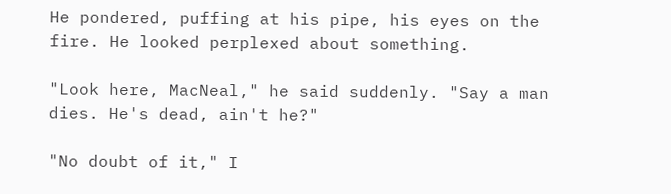He pondered, puffing at his pipe, his eyes on the fire. He looked perplexed about something.

"Look here, MacNeal," he said suddenly. "Say a man dies. He's dead, ain't he?"

"No doubt of it," I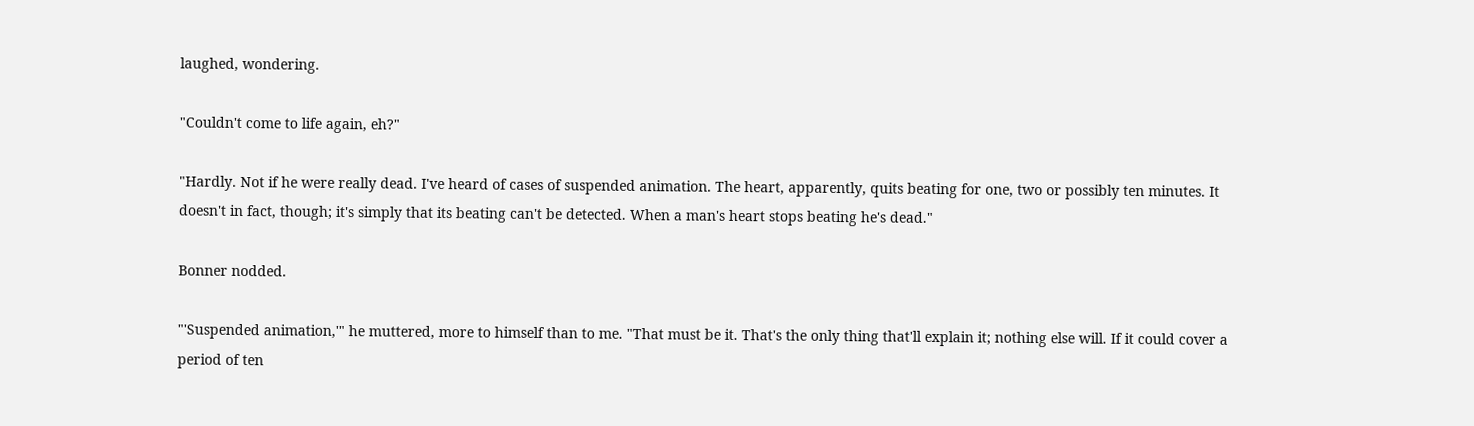laughed, wondering.

"Couldn't come to life again, eh?"

"Hardly. Not if he were really dead. I've heard of cases of suspended animation. The heart, apparently, quits beating for one, two or possibly ten minutes. It doesn't in fact, though; it's simply that its beating can't be detected. When a man's heart stops beating he's dead."

Bonner nodded.

"'Suspended animation,'" he muttered, more to himself than to me. "That must be it. That's the only thing that'll explain it; nothing else will. If it could cover a period of ten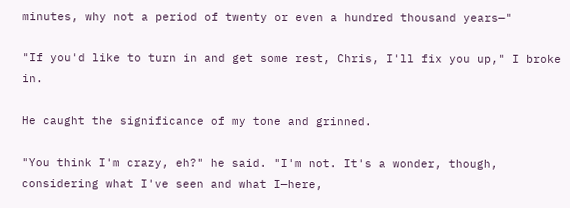minutes, why not a period of twenty or even a hundred thousand years—"

"If you'd like to turn in and get some rest, Chris, I'll fix you up," I broke in.

He caught the significance of my tone and grinned.

"You think I'm crazy, eh?" he said. "I'm not. It's a wonder, though, considering what I've seen and what I—here,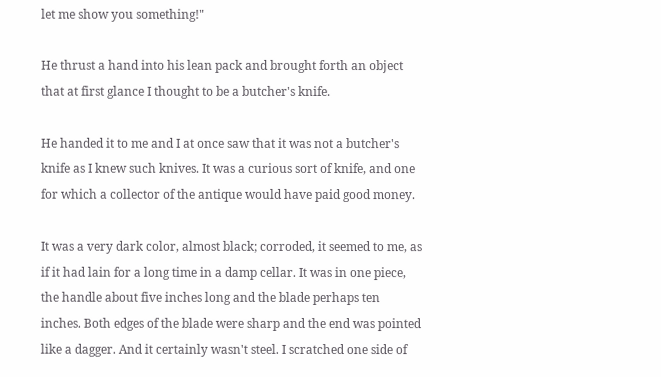let me show you something!"

He thrust a hand into his lean pack and brought forth an object that at first glance I thought to be a butcher's knife.

He handed it to me and I at once saw that it was not a butcher's knife as I knew such knives. It was a curious sort of knife, and one for which a collector of the antique would have paid good money.

It was a very dark color, almost black; corroded, it seemed to me, as if it had lain for a long time in a damp cellar. It was in one piece, the handle about five inches long and the blade perhaps ten inches. Both edges of the blade were sharp and the end was pointed like a dagger. And it certainly wasn't steel. I scratched one side of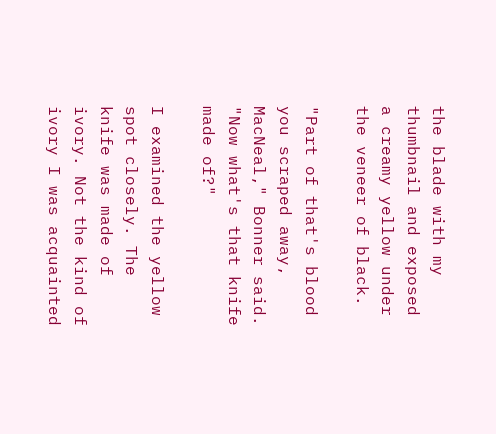the blade with my thumbnail and exposed a creamy yellow under the veneer of black.

"Part of that's blood you scraped away, MacNeal," Bonner said. "Now what's that knife made of?"

I examined the yellow spot closely. The knife was made of ivory. Not the kind of ivory I was acquainted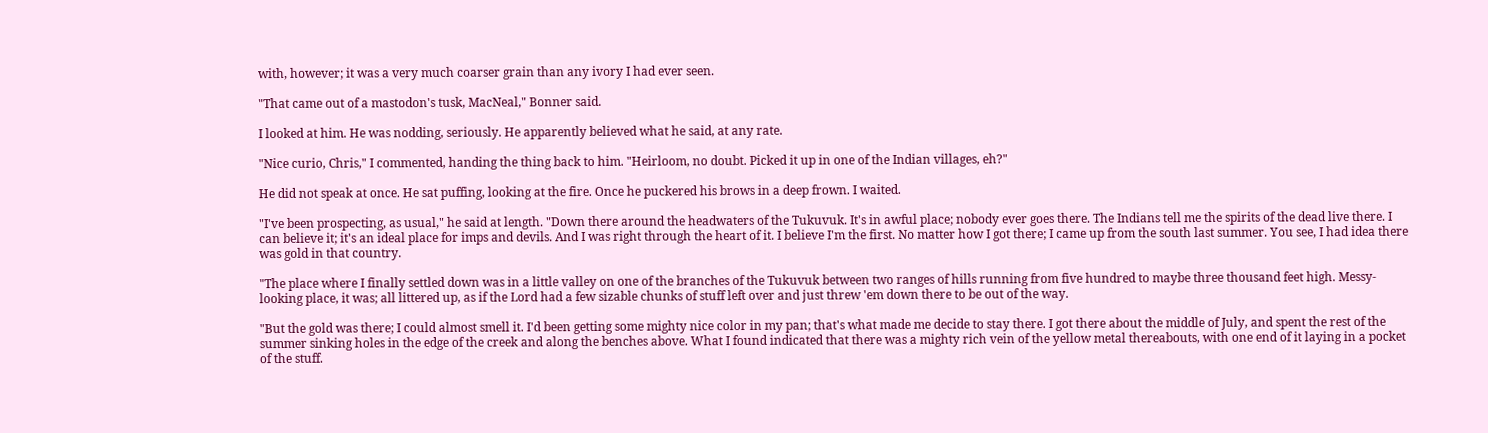with, however; it was a very much coarser grain than any ivory I had ever seen.

"That came out of a mastodon's tusk, MacNeal," Bonner said.

I looked at him. He was nodding, seriously. He apparently believed what he said, at any rate.

"Nice curio, Chris," I commented, handing the thing back to him. "Heirloom, no doubt. Picked it up in one of the Indian villages, eh?"

He did not speak at once. He sat puffing, looking at the fire. Once he puckered his brows in a deep frown. I waited.

"I've been prospecting, as usual," he said at length. "Down there around the headwaters of the Tukuvuk. It's in awful place; nobody ever goes there. The Indians tell me the spirits of the dead live there. I can believe it; it's an ideal place for imps and devils. And I was right through the heart of it. I believe I'm the first. No matter how I got there; I came up from the south last summer. You see, I had idea there was gold in that country.

"The place where I finally settled down was in a little valley on one of the branches of the Tukuvuk between two ranges of hills running from five hundred to maybe three thousand feet high. Messy-looking place, it was; all littered up, as if the Lord had a few sizable chunks of stuff left over and just threw 'em down there to be out of the way.

"But the gold was there; I could almost smell it. I'd been getting some mighty nice color in my pan; that's what made me decide to stay there. I got there about the middle of July, and spent the rest of the summer sinking holes in the edge of the creek and along the benches above. What I found indicated that there was a mighty rich vein of the yellow metal thereabouts, with one end of it laying in a pocket of the stuff.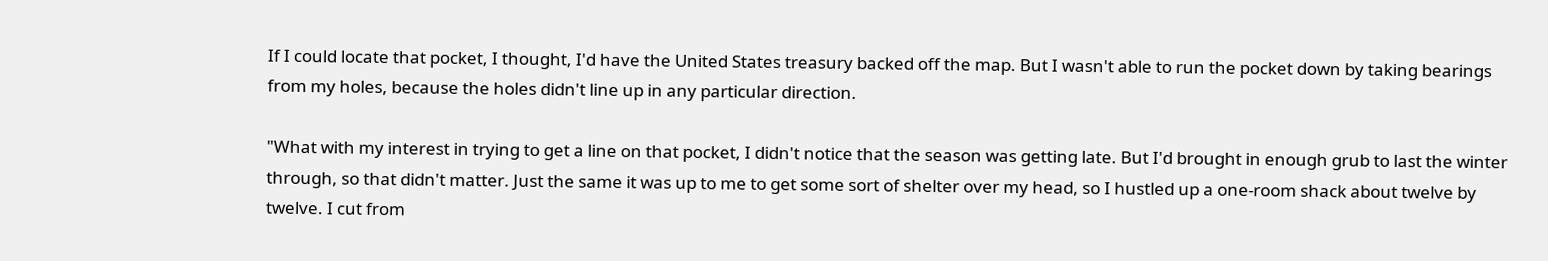If I could locate that pocket, I thought, I'd have the United States treasury backed off the map. But I wasn't able to run the pocket down by taking bearings from my holes, because the holes didn't line up in any particular direction.

"What with my interest in trying to get a line on that pocket, I didn't notice that the season was getting late. But I'd brought in enough grub to last the winter through, so that didn't matter. Just the same it was up to me to get some sort of shelter over my head, so I hustled up a one-room shack about twelve by twelve. I cut from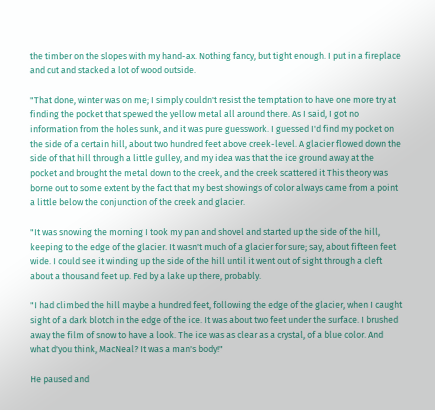the timber on the slopes with my hand-ax. Nothing fancy, but tight enough. I put in a fireplace and cut and stacked a lot of wood outside.

"That done, winter was on me; I simply couldn't resist the temptation to have one more try at finding the pocket that spewed the yellow metal all around there. As I said, I got no information from the holes sunk, and it was pure guesswork. I guessed I'd find my pocket on the side of a certain hill, about two hundred feet above creek-level. A glacier flowed down the side of that hill through a little gulley, and my idea was that the ice ground away at the pocket and brought the metal down to the creek, and the creek scattered it This theory was borne out to some extent by the fact that my best showings of color always came from a point a little below the conjunction of the creek and glacier.

"It was snowing the morning I took my pan and shovel and started up the side of the hill, keeping to the edge of the glacier. It wasn't much of a glacier for sure; say, about fifteen feet wide. I could see it winding up the side of the hill until it went out of sight through a cleft about a thousand feet up. Fed by a lake up there, probably.

"I had climbed the hill maybe a hundred feet, following the edge of the glacier, when I caught sight of a dark blotch in the edge of the ice. It was about two feet under the surface. I brushed away the film of snow to have a look. The ice was as clear as a crystal, of a blue color. And what d'you think, MacNeal? It was a man's body!"

He paused and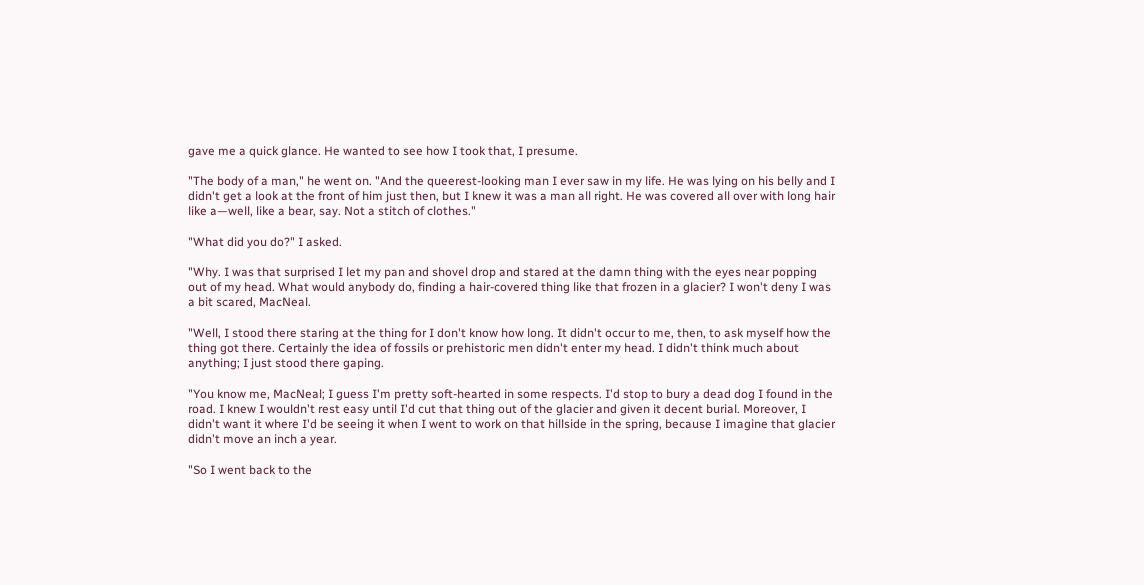gave me a quick glance. He wanted to see how I took that, I presume.

"The body of a man," he went on. "And the queerest-looking man I ever saw in my life. He was lying on his belly and I didn't get a look at the front of him just then, but I knew it was a man all right. He was covered all over with long hair like a—well, like a bear, say. Not a stitch of clothes."

"What did you do?" I asked.

"Why. I was that surprised I let my pan and shovel drop and stared at the damn thing with the eyes near popping out of my head. What would anybody do, finding a hair-covered thing like that frozen in a glacier? I won't deny I was a bit scared, MacNeal.

"Well, I stood there staring at the thing for I don't know how long. It didn't occur to me, then, to ask myself how the thing got there. Certainly the idea of fossils or prehistoric men didn't enter my head. I didn't think much about anything; I just stood there gaping.

"You know me, MacNeal; I guess I'm pretty soft-hearted in some respects. I'd stop to bury a dead dog I found in the road. I knew I wouldn't rest easy until I'd cut that thing out of the glacier and given it decent burial. Moreover, I didn't want it where I'd be seeing it when I went to work on that hillside in the spring, because I imagine that glacier didn't move an inch a year.

"So I went back to the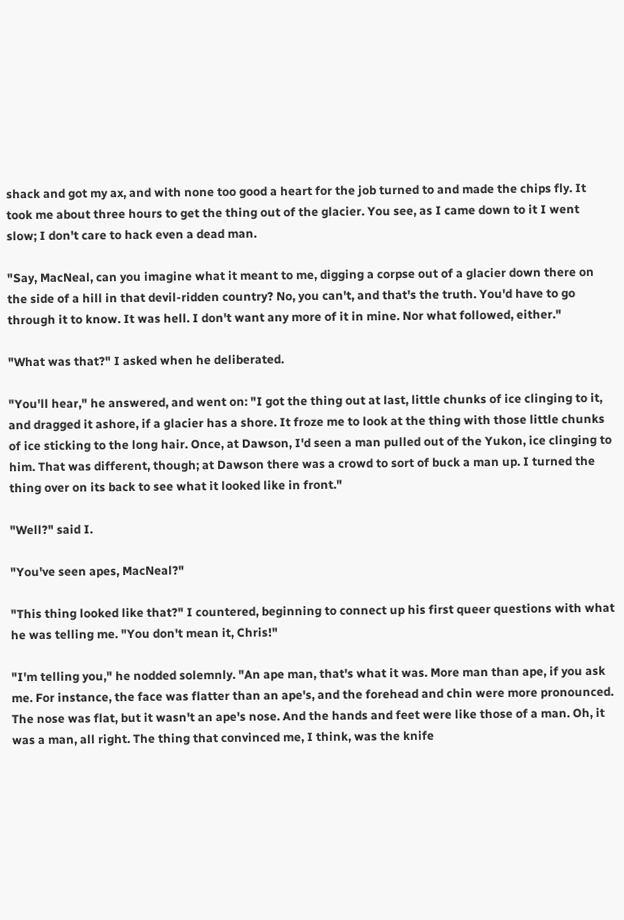shack and got my ax, and with none too good a heart for the job turned to and made the chips fly. It took me about three hours to get the thing out of the glacier. You see, as I came down to it I went slow; I don't care to hack even a dead man.

"Say, MacNeal, can you imagine what it meant to me, digging a corpse out of a glacier down there on the side of a hill in that devil-ridden country? No, you can't, and that's the truth. You'd have to go through it to know. It was hell. I don't want any more of it in mine. Nor what followed, either."

"What was that?" I asked when he deliberated.

"You'll hear," he answered, and went on: "I got the thing out at last, little chunks of ice clinging to it, and dragged it ashore, if a glacier has a shore. It froze me to look at the thing with those little chunks of ice sticking to the long hair. Once, at Dawson, I'd seen a man pulled out of the Yukon, ice clinging to him. That was different, though; at Dawson there was a crowd to sort of buck a man up. I turned the thing over on its back to see what it looked like in front."

"Well?" said I.

"You've seen apes, MacNeal?"

"This thing looked like that?" I countered, beginning to connect up his first queer questions with what he was telling me. "You don't mean it, Chris!"

"I'm telling you," he nodded solemnly. "An ape man, that's what it was. More man than ape, if you ask me. For instance, the face was flatter than an ape's, and the forehead and chin were more pronounced. The nose was flat, but it wasn't an ape's nose. And the hands and feet were like those of a man. Oh, it was a man, all right. The thing that convinced me, I think, was the knife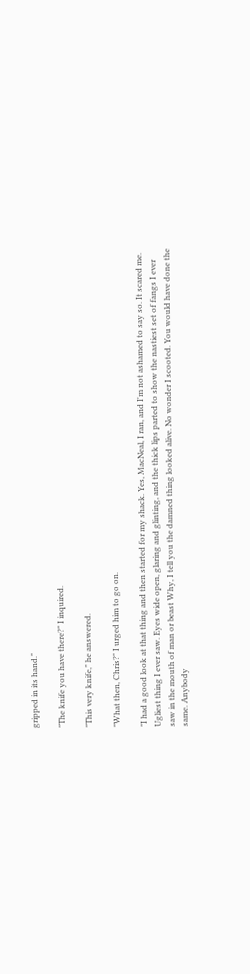gripped in its hand."

"The knife you have there?" I inquired.

"This very knife," he answered.

"What then, Chris?" I urged him to go on.

"I had a good look at that thing and then started for my shack. Yes, MacNeal, I ran, and I'm not ashamed to say so. It scared me. Ugliest thing I ever saw. Eyes wide open, glaring and glinting, and the thick lips parted to show the nastiest set of fangs I ever saw in the mouth of man or beast Why, I tell you the damned thing looked alive. No wonder I scooted. You would have done the same. Anybody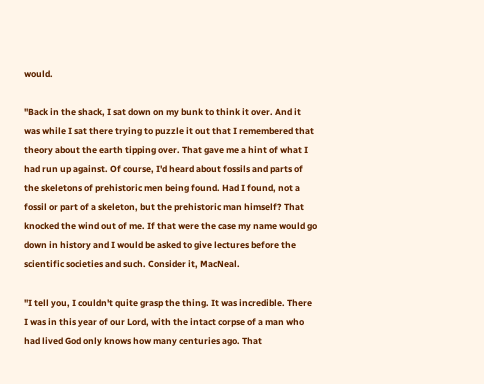would.

"Back in the shack, I sat down on my bunk to think it over. And it was while I sat there trying to puzzle it out that I remembered that theory about the earth tipping over. That gave me a hint of what I had run up against. Of course, I'd heard about fossils and parts of the skeletons of prehistoric men being found. Had I found, not a fossil or part of a skeleton, but the prehistoric man himself? That knocked the wind out of me. If that were the case my name would go down in history and I would be asked to give lectures before the scientific societies and such. Consider it, MacNeal.

"I tell you, I couldn't quite grasp the thing. It was incredible. There I was in this year of our Lord, with the intact corpse of a man who had lived God only knows how many centuries ago. That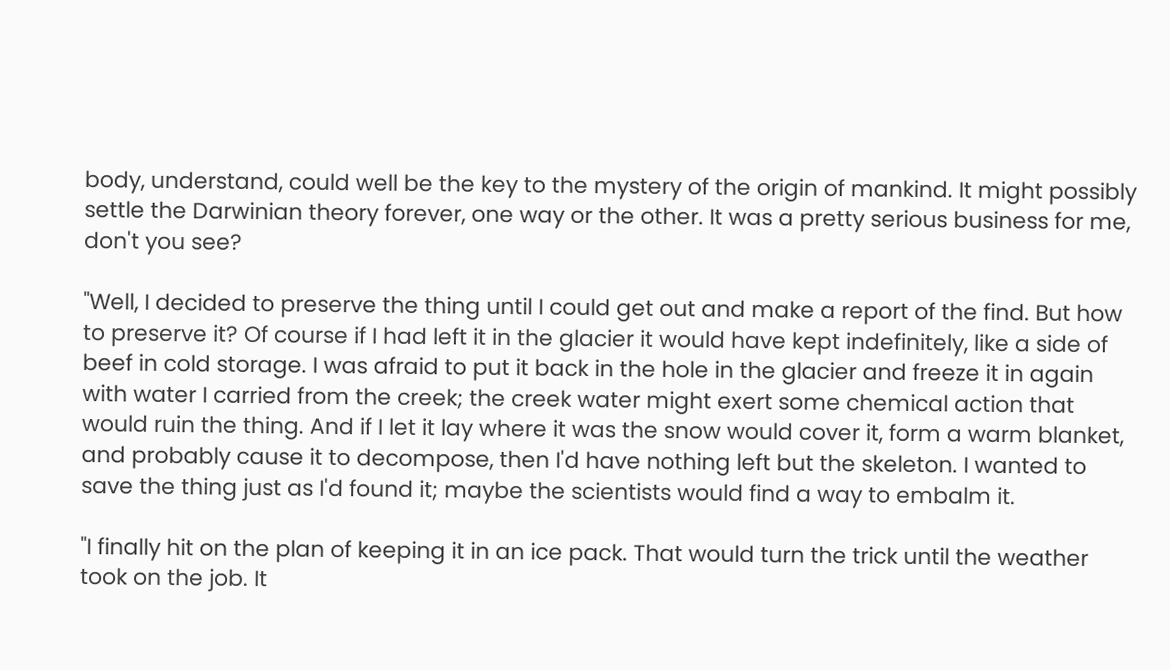body, understand, could well be the key to the mystery of the origin of mankind. It might possibly settle the Darwinian theory forever, one way or the other. It was a pretty serious business for me, don't you see?

"Well, I decided to preserve the thing until I could get out and make a report of the find. But how to preserve it? Of course if I had left it in the glacier it would have kept indefinitely, like a side of beef in cold storage. I was afraid to put it back in the hole in the glacier and freeze it in again with water I carried from the creek; the creek water might exert some chemical action that would ruin the thing. And if I let it lay where it was the snow would cover it, form a warm blanket, and probably cause it to decompose, then I'd have nothing left but the skeleton. I wanted to save the thing just as I'd found it; maybe the scientists would find a way to embalm it.

"I finally hit on the plan of keeping it in an ice pack. That would turn the trick until the weather took on the job. It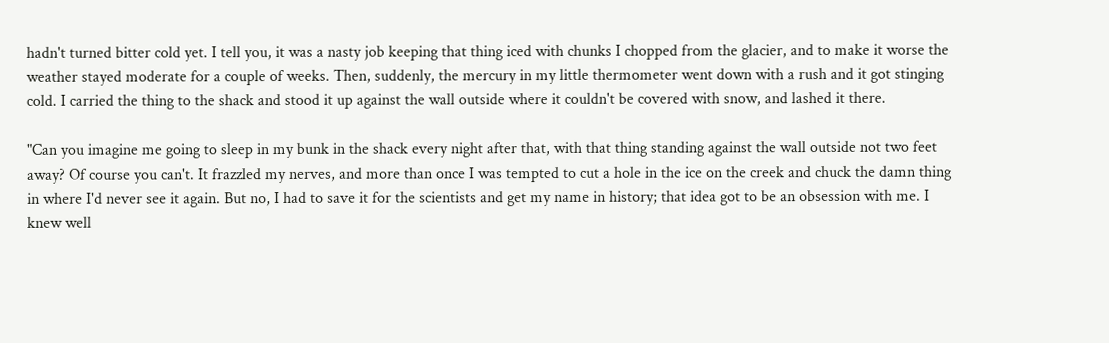hadn't turned bitter cold yet. I tell you, it was a nasty job keeping that thing iced with chunks I chopped from the glacier, and to make it worse the weather stayed moderate for a couple of weeks. Then, suddenly, the mercury in my little thermometer went down with a rush and it got stinging cold. I carried the thing to the shack and stood it up against the wall outside where it couldn't be covered with snow, and lashed it there.

"Can you imagine me going to sleep in my bunk in the shack every night after that, with that thing standing against the wall outside not two feet away? Of course you can't. It frazzled my nerves, and more than once I was tempted to cut a hole in the ice on the creek and chuck the damn thing in where I'd never see it again. But no, I had to save it for the scientists and get my name in history; that idea got to be an obsession with me. I knew well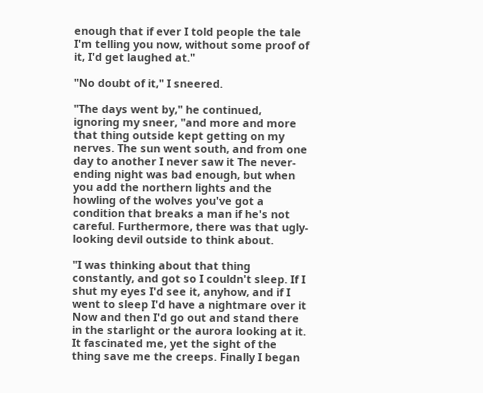enough that if ever I told people the tale I'm telling you now, without some proof of it, I'd get laughed at."

"No doubt of it," I sneered.

"The days went by," he continued, ignoring my sneer, "and more and more that thing outside kept getting on my nerves. The sun went south, and from one day to another I never saw it The never- ending night was bad enough, but when you add the northern lights and the howling of the wolves you've got a condition that breaks a man if he's not careful. Furthermore, there was that ugly- looking devil outside to think about.

"I was thinking about that thing constantly, and got so I couldn't sleep. If I shut my eyes I'd see it, anyhow, and if I went to sleep I'd have a nightmare over it Now and then I'd go out and stand there in the starlight or the aurora looking at it. It fascinated me, yet the sight of the thing save me the creeps. Finally I began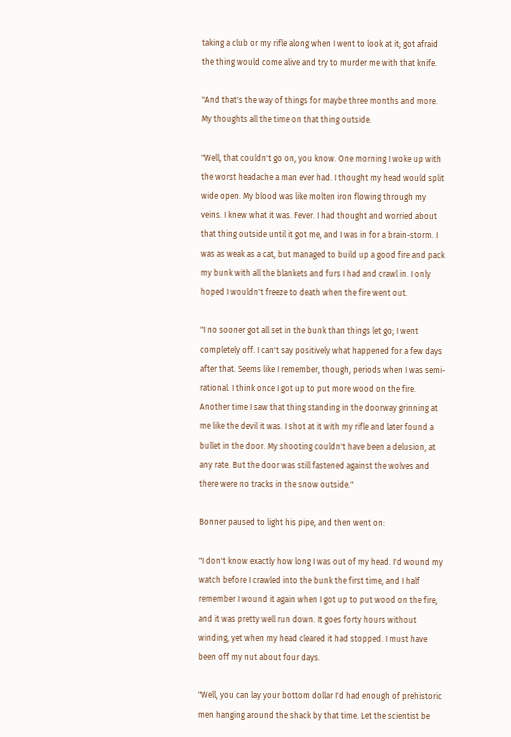taking a club or my rifle along when I went to look at it; got afraid the thing would come alive and try to murder me with that knife.

"And that's the way of things for maybe three months and more. My thoughts all the time on that thing outside.

"Well, that couldn't go on, you know. One morning I woke up with the worst headache a man ever had. I thought my head would split wide open. My blood was like molten iron flowing through my veins. I knew what it was. Fever. I had thought and worried about that thing outside until it got me, and I was in for a brain-storm. I was as weak as a cat, but managed to build up a good fire and pack my bunk with all the blankets and furs I had and crawl in. I only hoped I wouldn't freeze to death when the fire went out.

"I no sooner got all set in the bunk than things let go; I went completely off. I can't say positively what happened for a few days after that. Seems like I remember, though, periods when I was semi-rational. I think once I got up to put more wood on the fire. Another time I saw that thing standing in the doorway grinning at me like the devil it was. I shot at it with my rifle and later found a bullet in the door. My shooting couldn't have been a delusion, at any rate. But the door was still fastened against the wolves and there were no tracks in the snow outside."

Bonner paused to light his pipe, and then went on:

"I don't know exactly how long I was out of my head. I'd wound my watch before I crawled into the bunk the first time, and I half remember I wound it again when I got up to put wood on the fire, and it was pretty well run down. It goes forty hours without winding, yet when my head cleared it had stopped. I must have been off my nut about four days.

"Well, you can lay your bottom dollar I'd had enough of prehistoric men hanging around the shack by that time. Let the scientist be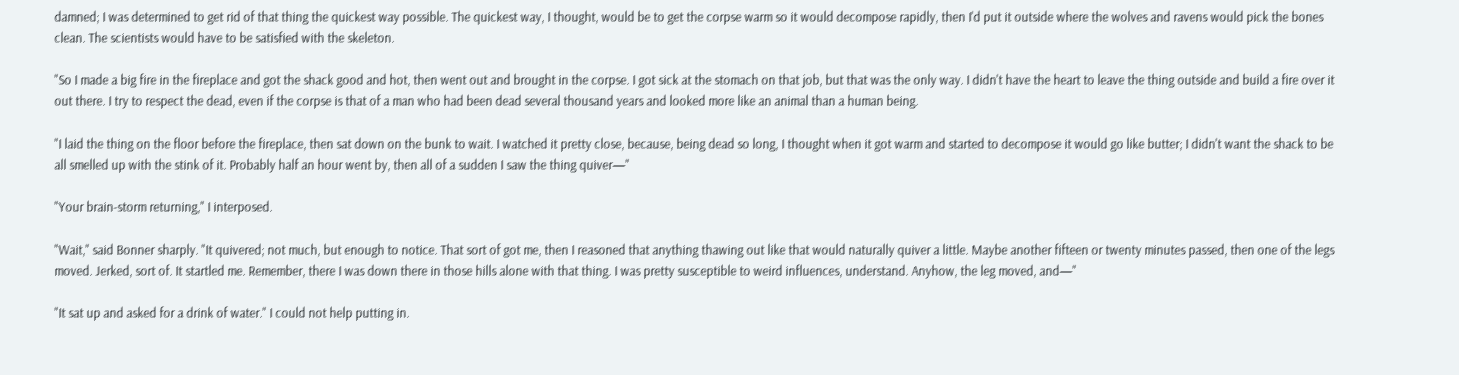damned; I was determined to get rid of that thing the quickest way possible. The quickest way, I thought, would be to get the corpse warm so it would decompose rapidly, then I'd put it outside where the wolves and ravens would pick the bones clean. The scientists would have to be satisfied with the skeleton.

"So I made a big fire in the fireplace and got the shack good and hot, then went out and brought in the corpse. I got sick at the stomach on that job, but that was the only way. I didn't have the heart to leave the thing outside and build a fire over it out there. I try to respect the dead, even if the corpse is that of a man who had been dead several thousand years and looked more like an animal than a human being.

"I laid the thing on the floor before the fireplace, then sat down on the bunk to wait. I watched it pretty close, because, being dead so long, I thought when it got warm and started to decompose it would go like butter; I didn't want the shack to be all smelled up with the stink of it. Probably half an hour went by, then all of a sudden I saw the thing quiver—"

"Your brain-storm returning," I interposed.

"Wait," said Bonner sharply. "It quivered; not much, but enough to notice. That sort of got me, then I reasoned that anything thawing out like that would naturally quiver a little. Maybe another fifteen or twenty minutes passed, then one of the legs moved. Jerked, sort of. It startled me. Remember, there I was down there in those hills alone with that thing. I was pretty susceptible to weird influences, understand. Anyhow, the leg moved, and—"

"It sat up and asked for a drink of water." I could not help putting in.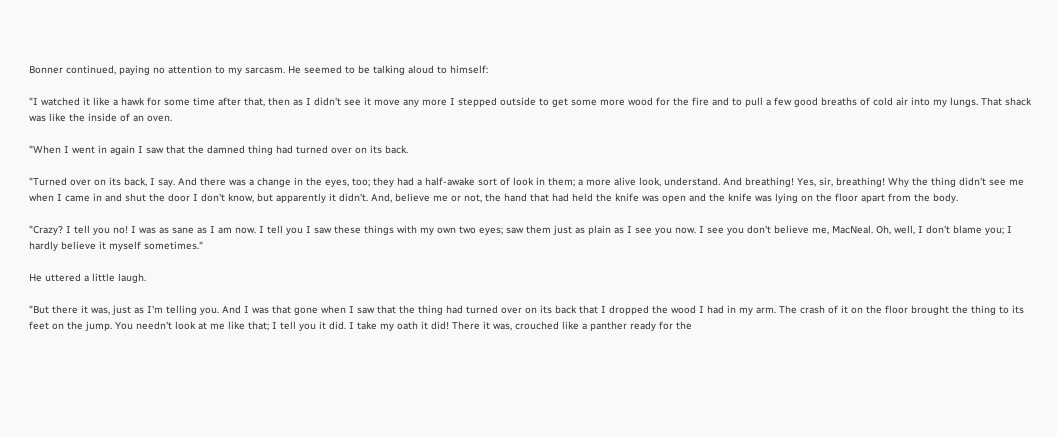Bonner continued, paying no attention to my sarcasm. He seemed to be talking aloud to himself:

"I watched it like a hawk for some time after that, then as I didn't see it move any more I stepped outside to get some more wood for the fire and to pull a few good breaths of cold air into my lungs. That shack was like the inside of an oven.

"When I went in again I saw that the damned thing had turned over on its back.

"Turned over on its back, I say. And there was a change in the eyes, too; they had a half-awake sort of look in them; a more alive look, understand. And breathing! Yes, sir, breathing! Why the thing didn't see me when I came in and shut the door I don't know, but apparently it didn't. And, believe me or not, the hand that had held the knife was open and the knife was lying on the floor apart from the body.

"Crazy? I tell you no! I was as sane as I am now. I tell you I saw these things with my own two eyes; saw them just as plain as I see you now. I see you don't believe me, MacNeal. Oh, well, I don't blame you; I hardly believe it myself sometimes."

He uttered a little laugh.

"But there it was, just as I'm telling you. And I was that gone when I saw that the thing had turned over on its back that I dropped the wood I had in my arm. The crash of it on the floor brought the thing to its feet on the jump. You needn't look at me like that; I tell you it did. I take my oath it did! There it was, crouched like a panther ready for the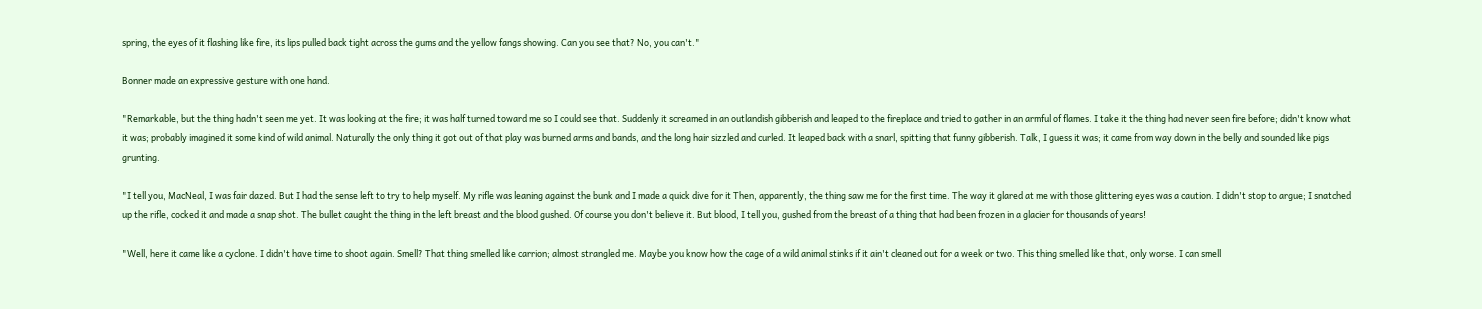spring, the eyes of it flashing like fire, its lips pulled back tight across the gums and the yellow fangs showing. Can you see that? No, you can't."

Bonner made an expressive gesture with one hand.

"Remarkable, but the thing hadn't seen me yet. It was looking at the fire; it was half turned toward me so I could see that. Suddenly it screamed in an outlandish gibberish and leaped to the fireplace and tried to gather in an armful of flames. I take it the thing had never seen fire before; didn't know what it was; probably imagined it some kind of wild animal. Naturally the only thing it got out of that play was burned arms and bands, and the long hair sizzled and curled. It leaped back with a snarl, spitting that funny gibberish. Talk, I guess it was; it came from way down in the belly and sounded like pigs grunting.

"I tell you, MacNeal, I was fair dazed. But I had the sense left to try to help myself. My rifle was leaning against the bunk and I made a quick dive for it Then, apparently, the thing saw me for the first time. The way it glared at me with those glittering eyes was a caution. I didn't stop to argue; I snatched up the rifle, cocked it and made a snap shot. The bullet caught the thing in the left breast and the blood gushed. Of course you don't believe it. But blood, I tell you, gushed from the breast of a thing that had been frozen in a glacier for thousands of years!

"Well, here it came like a cyclone. I didn't have time to shoot again. Smell? That thing smelled like carrion; almost strangled me. Maybe you know how the cage of a wild animal stinks if it ain't cleaned out for a week or two. This thing smelled like that, only worse. I can smell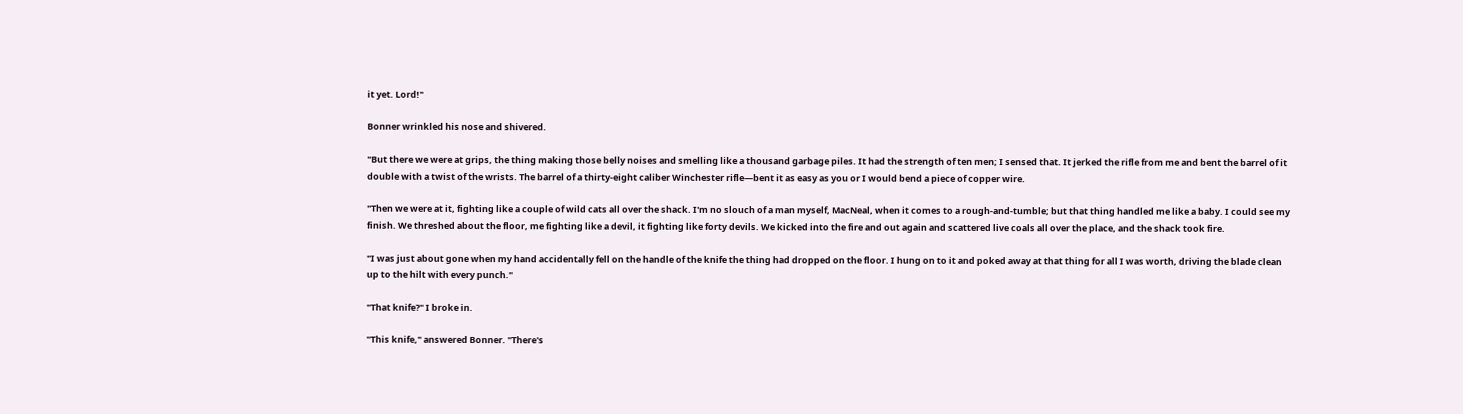it yet. Lord!"

Bonner wrinkled his nose and shivered.

"But there we were at grips, the thing making those belly noises and smelling like a thousand garbage piles. It had the strength of ten men; I sensed that. It jerked the rifle from me and bent the barrel of it double with a twist of the wrists. The barrel of a thirty-eight caliber Winchester rifle—bent it as easy as you or I would bend a piece of copper wire.

"Then we were at it, fighting like a couple of wild cats all over the shack. I'm no slouch of a man myself, MacNeal, when it comes to a rough-and-tumble; but that thing handled me like a baby. I could see my finish. We threshed about the floor, me fighting like a devil, it fighting like forty devils. We kicked into the fire and out again and scattered live coals all over the place, and the shack took fire.

"I was just about gone when my hand accidentally fell on the handle of the knife the thing had dropped on the floor. I hung on to it and poked away at that thing for all I was worth, driving the blade clean up to the hilt with every punch."

"That knife?" I broke in.

"This knife," answered Bonner. "There's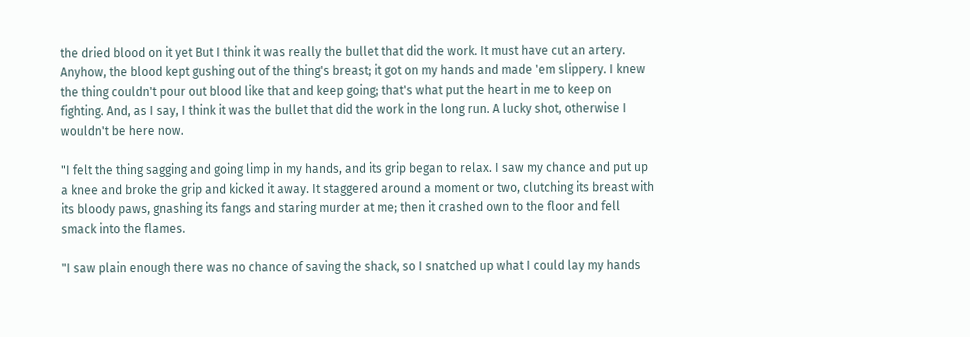the dried blood on it yet But I think it was really the bullet that did the work. It must have cut an artery. Anyhow, the blood kept gushing out of the thing's breast; it got on my hands and made 'em slippery. I knew the thing couldn't pour out blood like that and keep going; that's what put the heart in me to keep on fighting. And, as I say, I think it was the bullet that did the work in the long run. A lucky shot, otherwise I wouldn't be here now.

"I felt the thing sagging and going limp in my hands, and its grip began to relax. I saw my chance and put up a knee and broke the grip and kicked it away. It staggered around a moment or two, clutching its breast with its bloody paws, gnashing its fangs and staring murder at me; then it crashed own to the floor and fell smack into the flames.

"I saw plain enough there was no chance of saving the shack, so I snatched up what I could lay my hands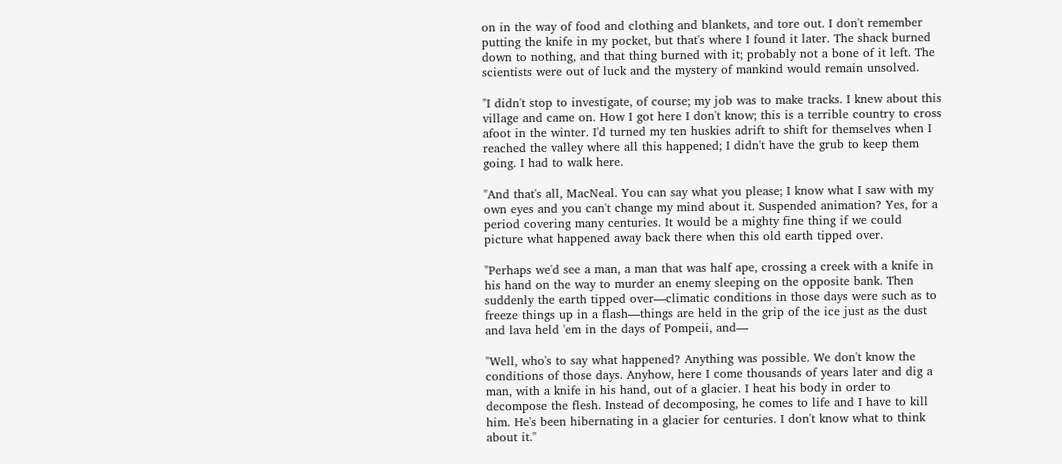on in the way of food and clothing and blankets, and tore out. I don't remember putting the knife in my pocket, but that's where I found it later. The shack burned down to nothing, and that thing burned with it; probably not a bone of it left. The scientists were out of luck and the mystery of mankind would remain unsolved.

"I didn't stop to investigate, of course; my job was to make tracks. I knew about this village and came on. How I got here I don't know; this is a terrible country to cross afoot in the winter. I'd turned my ten huskies adrift to shift for themselves when I reached the valley where all this happened; I didn't have the grub to keep them going. I had to walk here.

"And that's all, MacNeal. You can say what you please; I know what I saw with my own eyes and you can't change my mind about it. Suspended animation? Yes, for a period covering many centuries. It would be a mighty fine thing if we could picture what happened away back there when this old earth tipped over.

"Perhaps we'd see a man, a man that was half ape, crossing a creek with a knife in his hand on the way to murder an enemy sleeping on the opposite bank. Then suddenly the earth tipped over—climatic conditions in those days were such as to freeze things up in a flash—things are held in the grip of the ice just as the dust and lava held 'em in the days of Pompeii, and—

"Well, who's to say what happened? Anything was possible. We don't know the conditions of those days. Anyhow, here I come thousands of years later and dig a man, with a knife in his hand, out of a glacier. I heat his body in order to decompose the flesh. Instead of decomposing, he comes to life and I have to kill him. He's been hibernating in a glacier for centuries. I don't know what to think about it."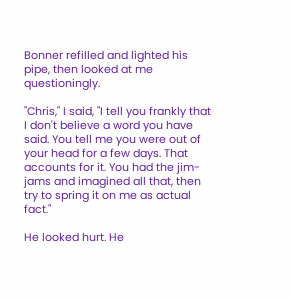Bonner refilled and lighted his pipe, then looked at me questioningly.

"Chris," I said, "I tell you frankly that I don't believe a word you have said. You tell me you were out of your head for a few days. That accounts for it. You had the jim-jams and imagined all that, then try to spring it on me as actual fact."

He looked hurt. He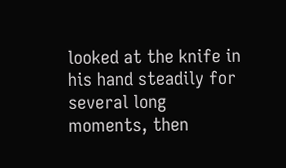looked at the knife in his hand steadily for several long moments, then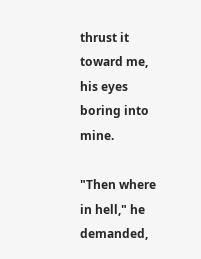thrust it toward me, his eyes boring into mine.

"Then where in hell," he demanded,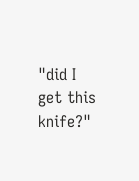"did I get this knife?"